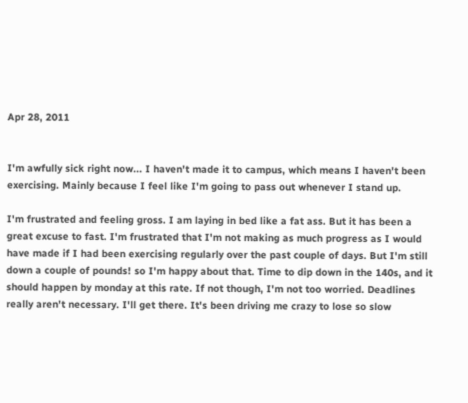Apr 28, 2011


I'm awfully sick right now... I haven't made it to campus, which means I haven't been exercising. Mainly because I feel like I'm going to pass out whenever I stand up.

I'm frustrated and feeling gross. I am laying in bed like a fat ass. But it has been a great excuse to fast. I'm frustrated that I'm not making as much progress as I would have made if I had been exercising regularly over the past couple of days. But I'm still down a couple of pounds! so I'm happy about that. Time to dip down in the 140s, and it should happen by monday at this rate. If not though, I'm not too worried. Deadlines really aren't necessary. I'll get there. It's been driving me crazy to lose so slow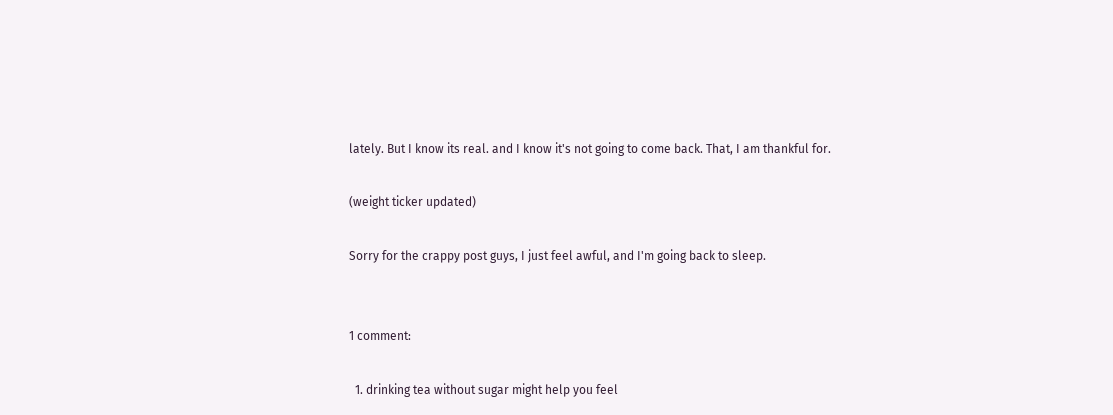lately. But I know its real. and I know it's not going to come back. That, I am thankful for.

(weight ticker updated)

Sorry for the crappy post guys, I just feel awful, and I'm going back to sleep.


1 comment:

  1. drinking tea without sugar might help you feel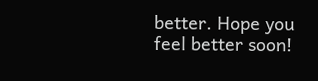better. Hope you feel better soon!